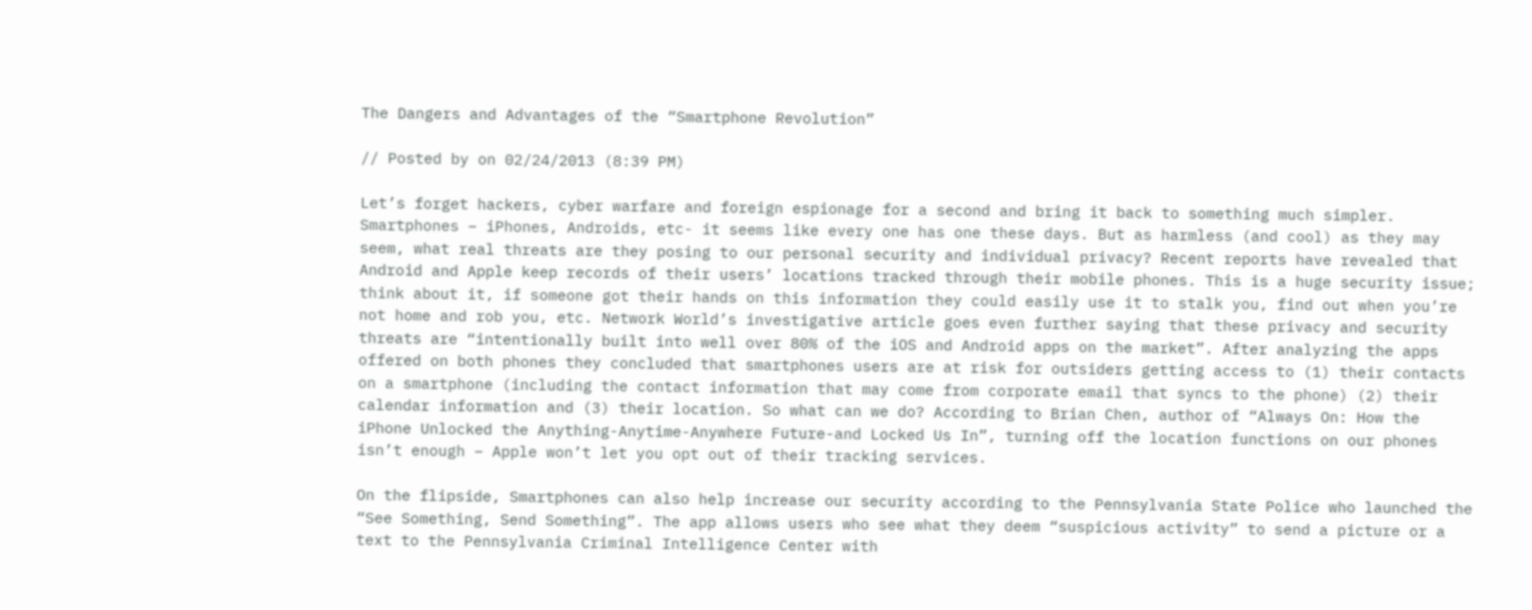The Dangers and Advantages of the “Smartphone Revolution”

// Posted by on 02/24/2013 (8:39 PM)

Let’s forget hackers, cyber warfare and foreign espionage for a second and bring it back to something much simpler. Smartphones – iPhones, Androids, etc- it seems like every one has one these days. But as harmless (and cool) as they may seem, what real threats are they posing to our personal security and individual privacy? Recent reports have revealed that Android and Apple keep records of their users’ locations tracked through their mobile phones. This is a huge security issue; think about it, if someone got their hands on this information they could easily use it to stalk you, find out when you’re not home and rob you, etc. Network World’s investigative article goes even further saying that these privacy and security threats are “intentionally built into well over 80% of the iOS and Android apps on the market”. After analyzing the apps offered on both phones they concluded that smartphones users are at risk for outsiders getting access to (1) their contacts on a smartphone (including the contact information that may come from corporate email that syncs to the phone) (2) their calendar information and (3) their location. So what can we do? According to Brian Chen, author of “Always On: How the iPhone Unlocked the Anything-Anytime-Anywhere Future-and Locked Us In”, turning off the location functions on our phones isn’t enough – Apple won’t let you opt out of their tracking services.

On the flipside, Smartphones can also help increase our security according to the Pennsylvania State Police who launched the “See Something, Send Something”. The app allows users who see what they deem “suspicious activity” to send a picture or a text to the Pennsylvania Criminal Intelligence Center with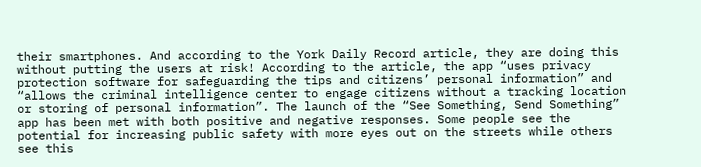their smartphones. And according to the York Daily Record article, they are doing this without putting the users at risk! According to the article, the app “uses privacy protection software for safeguarding the tips and citizens’ personal information” and “allows the criminal intelligence center to engage citizens without a tracking location or storing of personal information”. The launch of the “See Something, Send Something” app has been met with both positive and negative responses. Some people see the potential for increasing public safety with more eyes out on the streets while others see this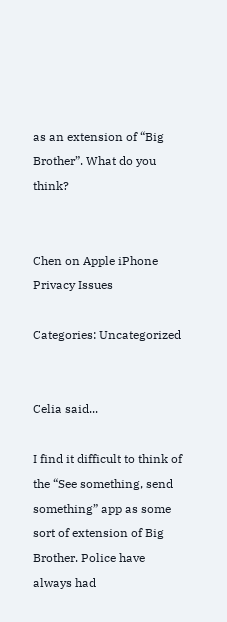as an extension of “Big Brother”. What do you think?


Chen on Apple iPhone Privacy Issues

Categories: Uncategorized


Celia said...

I find it difficult to think of the “See something, send something” app as some sort of extension of Big Brother. Police have always had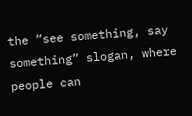the “see something, say something” slogan, where people can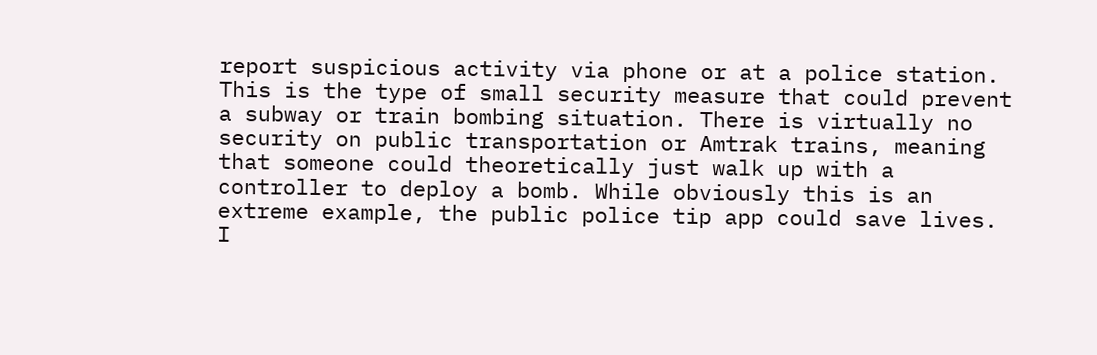report suspicious activity via phone or at a police station. This is the type of small security measure that could prevent a subway or train bombing situation. There is virtually no security on public transportation or Amtrak trains, meaning that someone could theoretically just walk up with a controller to deploy a bomb. While obviously this is an extreme example, the public police tip app could save lives. I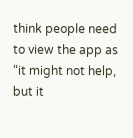think people need to view the app as “it might not help, but it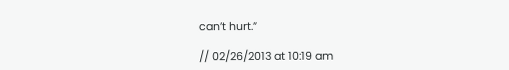can’t hurt.”

// 02/26/2013 at 10:19 am